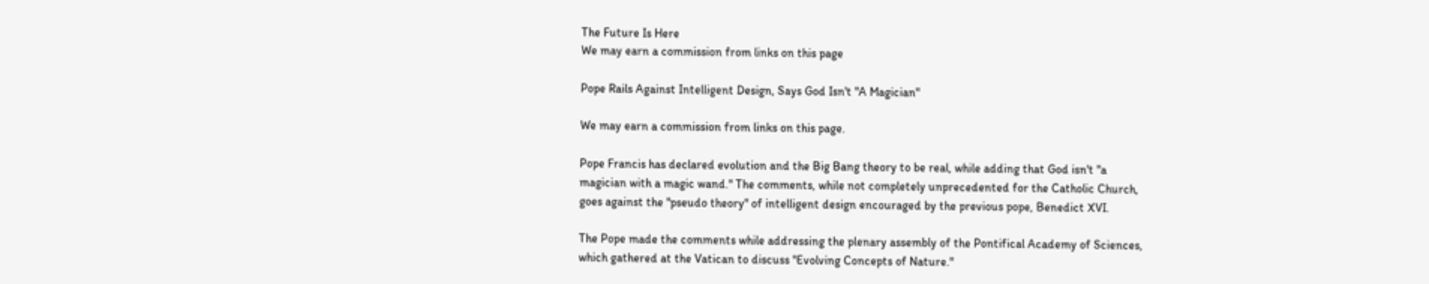The Future Is Here
We may earn a commission from links on this page

Pope Rails Against Intelligent Design, Says God Isn't "A Magician"

We may earn a commission from links on this page.

Pope Francis has declared evolution and the Big Bang theory to be real, while adding that God isn't "a magician with a magic wand." The comments, while not completely unprecedented for the Catholic Church, goes against the "pseudo theory" of intelligent design encouraged by the previous pope, Benedict XVI.

The Pope made the comments while addressing the plenary assembly of the Pontifical Academy of Sciences, which gathered at the Vatican to discuss "Evolving Concepts of Nature."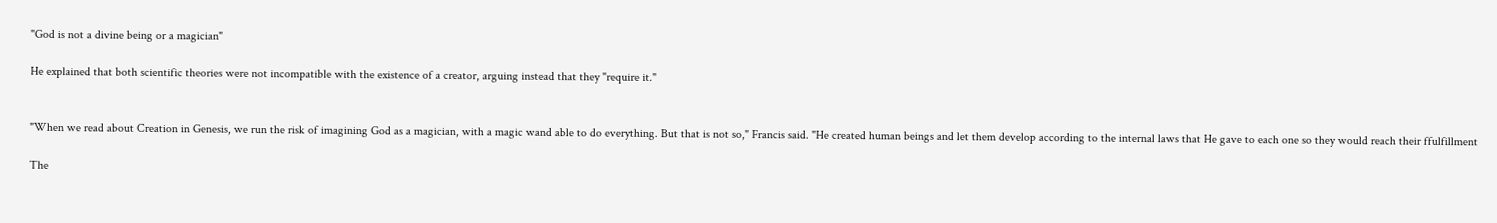"God is not a divine being or a magician"

He explained that both scientific theories were not incompatible with the existence of a creator, arguing instead that they "require it."


"When we read about Creation in Genesis, we run the risk of imagining God as a magician, with a magic wand able to do everything. But that is not so," Francis said. "He created human beings and let them develop according to the internal laws that He gave to each one so they would reach their ffulfillment

The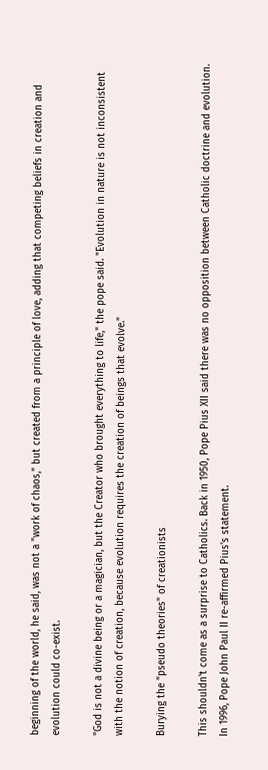beginning of the world, he said, was not a "work of chaos," but created from a principle of love, adding that competing beliefs in creation and evolution could co-exist.

"God is not a divine being or a magician, but the Creator who brought everything to life," the pope said. "Evolution in nature is not inconsistent with the notion of creation, because evolution requires the creation of beings that evolve."

Burying the "pseudo theories" of creationists

This shouldn't come as a surprise to Catholics. Back in 1950, Pope Pius XII said there was no opposition between Catholic doctrine and evolution. In 1996, Pope John Paul II re-affirmed Pius's statement.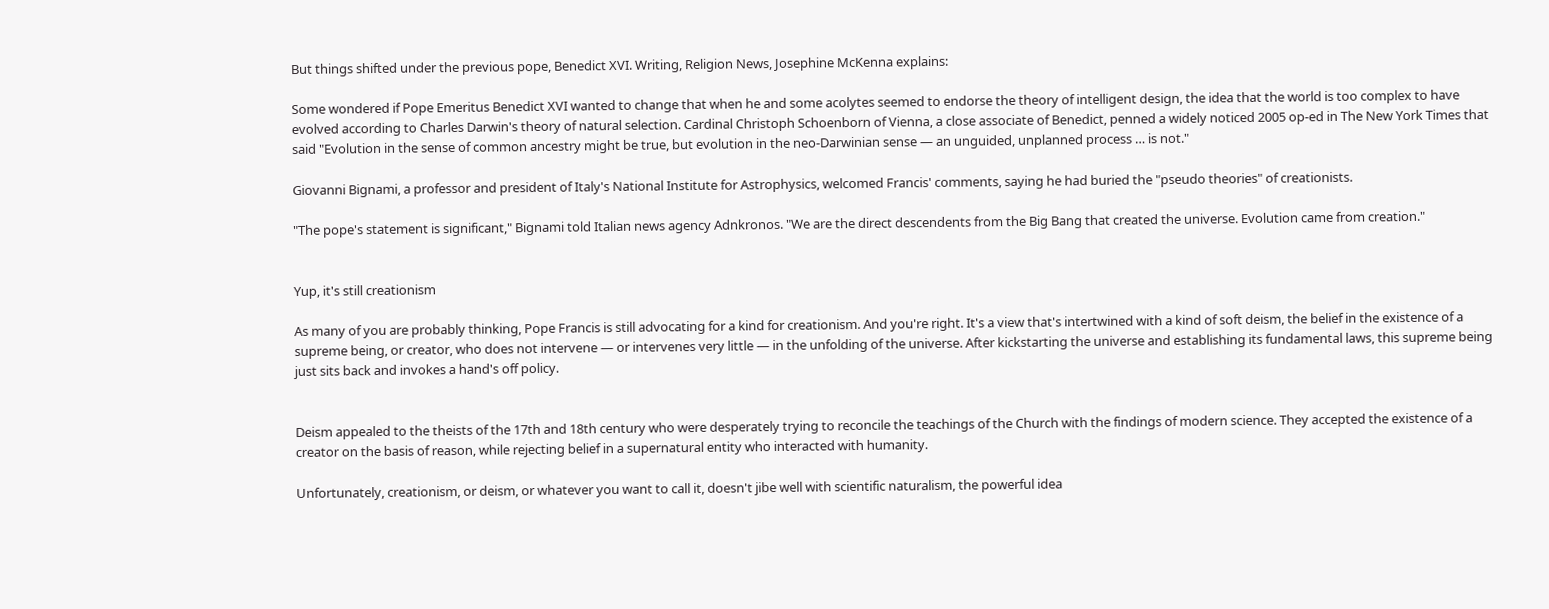But things shifted under the previous pope, Benedict XVI. Writing, Religion News, Josephine McKenna explains:

Some wondered if Pope Emeritus Benedict XVI wanted to change that when he and some acolytes seemed to endorse the theory of intelligent design, the idea that the world is too complex to have evolved according to Charles Darwin's theory of natural selection. Cardinal Christoph Schoenborn of Vienna, a close associate of Benedict, penned a widely noticed 2005 op-ed in The New York Times that said "Evolution in the sense of common ancestry might be true, but evolution in the neo-Darwinian sense — an unguided, unplanned process … is not."

Giovanni Bignami, a professor and president of Italy's National Institute for Astrophysics, welcomed Francis' comments, saying he had buried the "pseudo theories" of creationists.

"The pope's statement is significant," Bignami told Italian news agency Adnkronos. "We are the direct descendents from the Big Bang that created the universe. Evolution came from creation."


Yup, it's still creationism

As many of you are probably thinking, Pope Francis is still advocating for a kind for creationism. And you're right. It's a view that's intertwined with a kind of soft deism, the belief in the existence of a supreme being, or creator, who does not intervene — or intervenes very little — in the unfolding of the universe. After kickstarting the universe and establishing its fundamental laws, this supreme being just sits back and invokes a hand's off policy.


Deism appealed to the theists of the 17th and 18th century who were desperately trying to reconcile the teachings of the Church with the findings of modern science. They accepted the existence of a creator on the basis of reason, while rejecting belief in a supernatural entity who interacted with humanity.

Unfortunately, creationism, or deism, or whatever you want to call it, doesn't jibe well with scientific naturalism, the powerful idea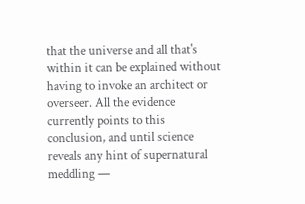that the universe and all that's within it can be explained without having to invoke an architect or overseer. All the evidence currently points to this conclusion, and until science reveals any hint of supernatural meddling —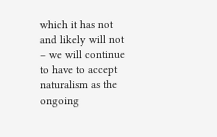which it has not and likely will not – we will continue to have to accept naturalism as the ongoing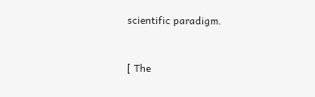scientific paradigm.


[ The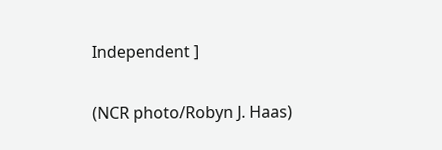Independent ]

(NCR photo/Robyn J. Haas)